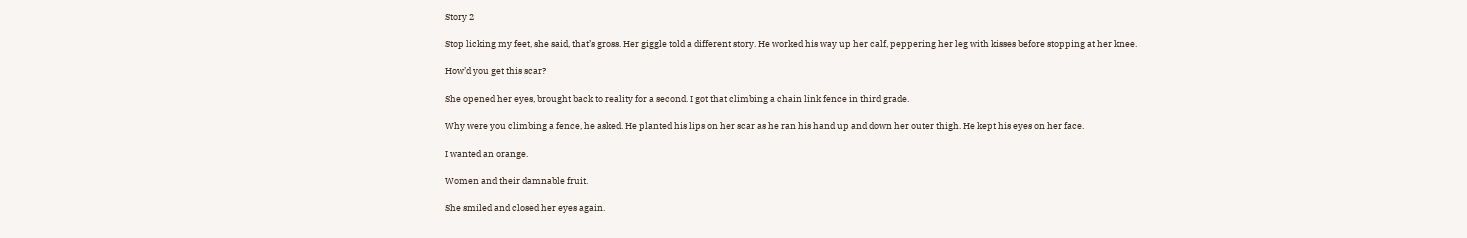Story 2

Stop licking my feet, she said, that’s gross. Her giggle told a different story. He worked his way up her calf, peppering her leg with kisses before stopping at her knee.

How’d you get this scar?

She opened her eyes, brought back to reality for a second. I got that climbing a chain link fence in third grade.

Why were you climbing a fence, he asked. He planted his lips on her scar as he ran his hand up and down her outer thigh. He kept his eyes on her face.

I wanted an orange.

Women and their damnable fruit.

She smiled and closed her eyes again.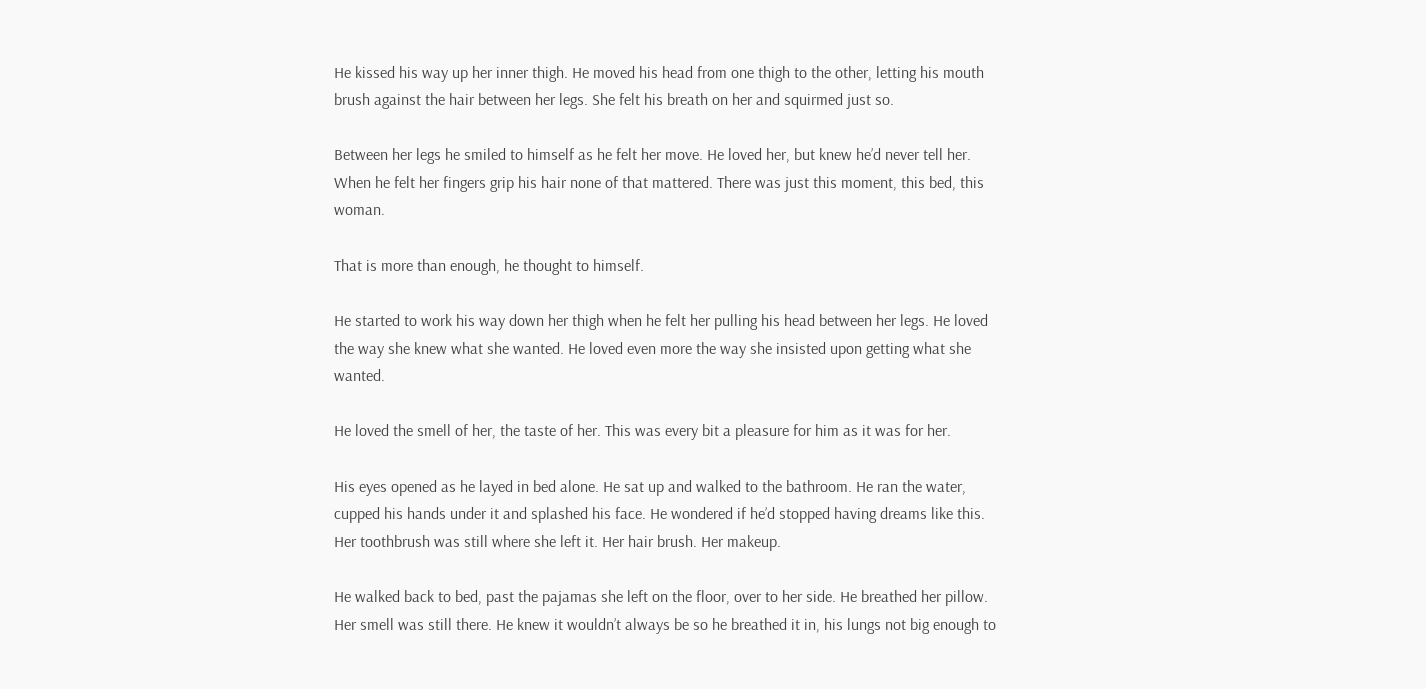He kissed his way up her inner thigh. He moved his head from one thigh to the other, letting his mouth brush against the hair between her legs. She felt his breath on her and squirmed just so.

Between her legs he smiled to himself as he felt her move. He loved her, but knew he’d never tell her. When he felt her fingers grip his hair none of that mattered. There was just this moment, this bed, this woman.

That is more than enough, he thought to himself.

He started to work his way down her thigh when he felt her pulling his head between her legs. He loved the way she knew what she wanted. He loved even more the way she insisted upon getting what she wanted.

He loved the smell of her, the taste of her. This was every bit a pleasure for him as it was for her.

His eyes opened as he layed in bed alone. He sat up and walked to the bathroom. He ran the water, cupped his hands under it and splashed his face. He wondered if he’d stopped having dreams like this. Her toothbrush was still where she left it. Her hair brush. Her makeup.

He walked back to bed, past the pajamas she left on the floor, over to her side. He breathed her pillow. Her smell was still there. He knew it wouldn’t always be so he breathed it in, his lungs not big enough to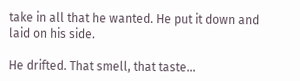take in all that he wanted. He put it down and laid on his side.

He drifted. That smell, that taste…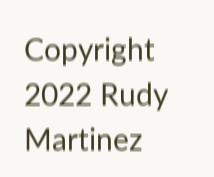Copyright 2022 Rudy Martinez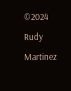©2024 Rudy Martinez